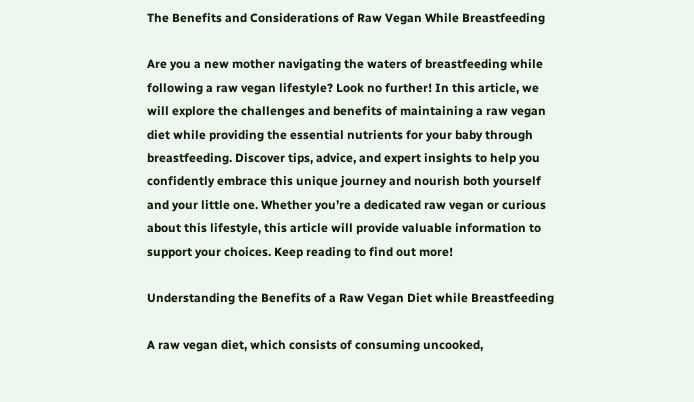The Benefits and Considerations of Raw Vegan While Breastfeeding

Are you a new mother navigating the waters of breastfeeding while following a raw vegan lifestyle? Look no further! In this article, we will explore the challenges and benefits of maintaining a raw vegan diet while providing the essential nutrients for your baby through breastfeeding. Discover tips, advice, and expert insights to help you confidently embrace this unique journey and nourish both yourself and your little one. Whether you’re a dedicated raw vegan or curious about this lifestyle, this article will provide valuable information to support your choices. Keep reading to find out more!

Understanding the Benefits of a Raw Vegan Diet while Breastfeeding

A raw vegan diet, which consists of consuming uncooked,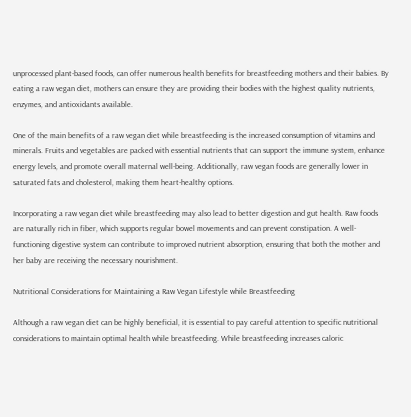unprocessed plant-based foods, can offer numerous health benefits for breastfeeding mothers and their babies. By eating a raw vegan diet, mothers can ensure they are providing their bodies with the highest quality nutrients, enzymes, and antioxidants available.

One of the main benefits of a raw vegan diet while breastfeeding is the increased consumption of vitamins and minerals. Fruits and vegetables are packed with essential nutrients that can support the immune system, enhance energy levels, and promote overall maternal well-being. Additionally, raw vegan foods are generally lower in saturated fats and cholesterol, making them heart-healthy options.

Incorporating a raw vegan diet while breastfeeding may also lead to better digestion and gut health. Raw foods are naturally rich in fiber, which supports regular bowel movements and can prevent constipation. A well-functioning digestive system can contribute to improved nutrient absorption, ensuring that both the mother and her baby are receiving the necessary nourishment.

Nutritional Considerations for Maintaining a Raw Vegan Lifestyle while Breastfeeding

Although a raw vegan diet can be highly beneficial, it is essential to pay careful attention to specific nutritional considerations to maintain optimal health while breastfeeding. While breastfeeding increases caloric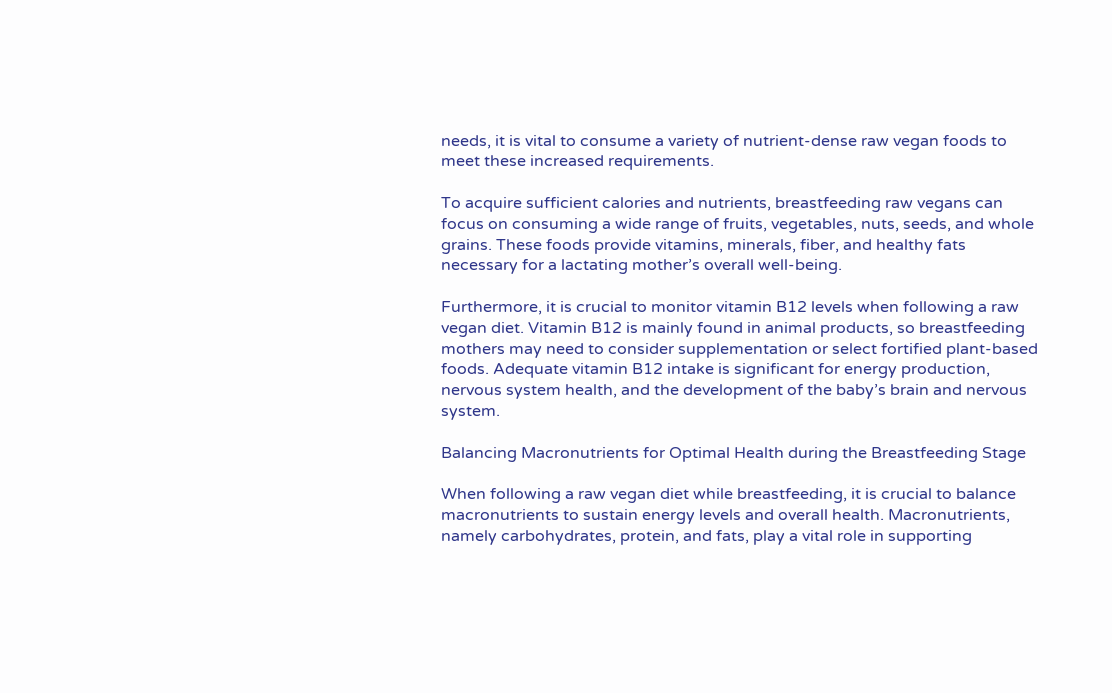needs, it is vital to consume a variety of nutrient-dense raw vegan foods to meet these increased requirements.

To acquire sufficient calories and nutrients, breastfeeding raw vegans can focus on consuming a wide range of fruits, vegetables, nuts, seeds, and whole grains. These foods provide vitamins, minerals, fiber, and healthy fats necessary for a lactating mother’s overall well-being.

Furthermore, it is crucial to monitor vitamin B12 levels when following a raw vegan diet. Vitamin B12 is mainly found in animal products, so breastfeeding mothers may need to consider supplementation or select fortified plant-based foods. Adequate vitamin B12 intake is significant for energy production, nervous system health, and the development of the baby’s brain and nervous system.

Balancing Macronutrients for Optimal Health during the Breastfeeding Stage

When following a raw vegan diet while breastfeeding, it is crucial to balance macronutrients to sustain energy levels and overall health. Macronutrients, namely carbohydrates, protein, and fats, play a vital role in supporting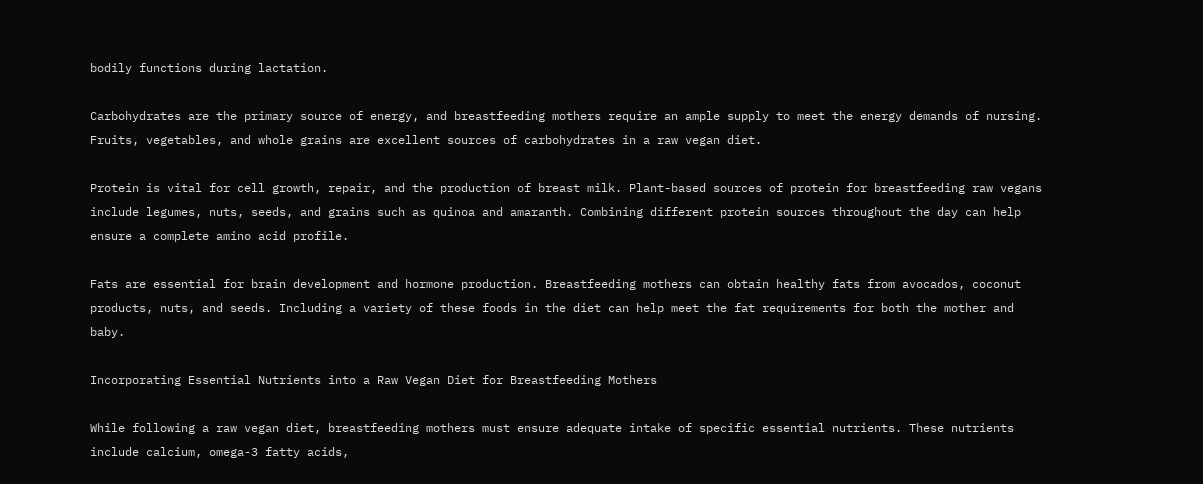bodily functions during lactation.

Carbohydrates are the primary source of energy, and breastfeeding mothers require an ample supply to meet the energy demands of nursing. Fruits, vegetables, and whole grains are excellent sources of carbohydrates in a raw vegan diet.

Protein is vital for cell growth, repair, and the production of breast milk. Plant-based sources of protein for breastfeeding raw vegans include legumes, nuts, seeds, and grains such as quinoa and amaranth. Combining different protein sources throughout the day can help ensure a complete amino acid profile.

Fats are essential for brain development and hormone production. Breastfeeding mothers can obtain healthy fats from avocados, coconut products, nuts, and seeds. Including a variety of these foods in the diet can help meet the fat requirements for both the mother and baby.

Incorporating Essential Nutrients into a Raw Vegan Diet for Breastfeeding Mothers

While following a raw vegan diet, breastfeeding mothers must ensure adequate intake of specific essential nutrients. These nutrients include calcium, omega-3 fatty acids,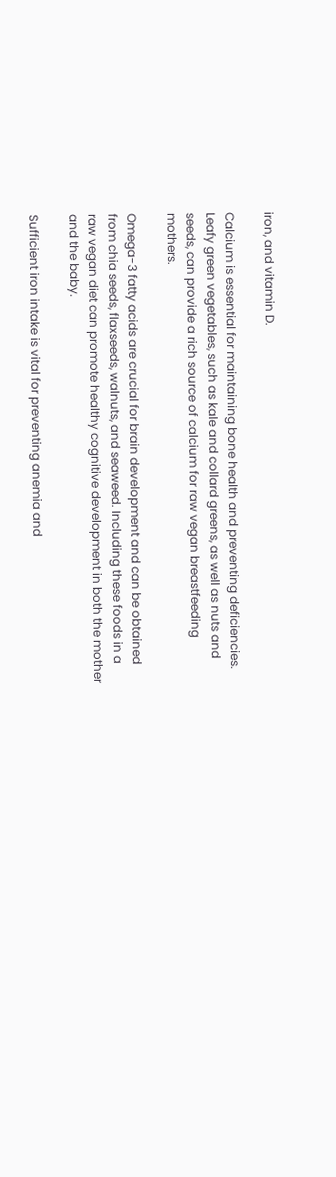iron, and vitamin D.

Calcium is essential for maintaining bone health and preventing deficiencies. Leafy green vegetables, such as kale and collard greens, as well as nuts and seeds, can provide a rich source of calcium for raw vegan breastfeeding mothers.

Omega-3 fatty acids are crucial for brain development and can be obtained from chia seeds, flaxseeds, walnuts, and seaweed. Including these foods in a raw vegan diet can promote healthy cognitive development in both the mother and the baby.

Sufficient iron intake is vital for preventing anemia and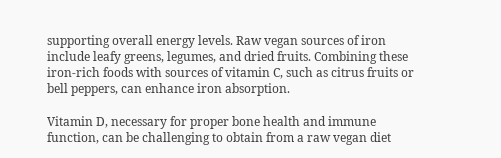supporting overall energy levels. Raw vegan sources of iron include leafy greens, legumes, and dried fruits. Combining these iron-rich foods with sources of vitamin C, such as citrus fruits or bell peppers, can enhance iron absorption.

Vitamin D, necessary for proper bone health and immune function, can be challenging to obtain from a raw vegan diet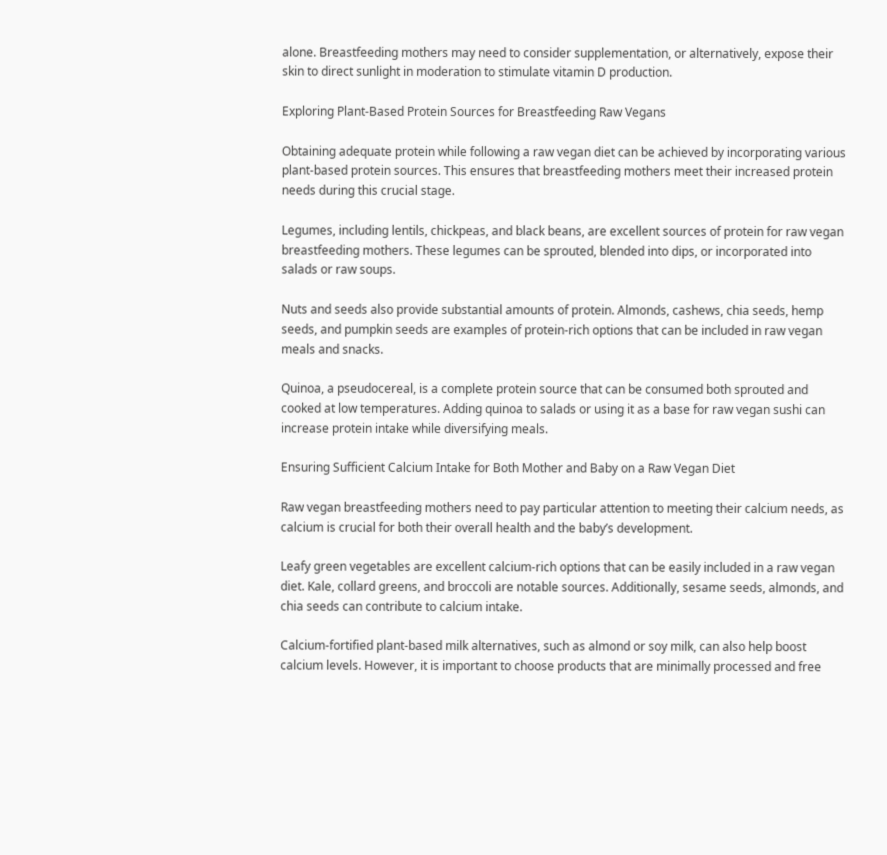alone. Breastfeeding mothers may need to consider supplementation, or alternatively, expose their skin to direct sunlight in moderation to stimulate vitamin D production.

Exploring Plant-Based Protein Sources for Breastfeeding Raw Vegans

Obtaining adequate protein while following a raw vegan diet can be achieved by incorporating various plant-based protein sources. This ensures that breastfeeding mothers meet their increased protein needs during this crucial stage.

Legumes, including lentils, chickpeas, and black beans, are excellent sources of protein for raw vegan breastfeeding mothers. These legumes can be sprouted, blended into dips, or incorporated into salads or raw soups.

Nuts and seeds also provide substantial amounts of protein. Almonds, cashews, chia seeds, hemp seeds, and pumpkin seeds are examples of protein-rich options that can be included in raw vegan meals and snacks.

Quinoa, a pseudocereal, is a complete protein source that can be consumed both sprouted and cooked at low temperatures. Adding quinoa to salads or using it as a base for raw vegan sushi can increase protein intake while diversifying meals.

Ensuring Sufficient Calcium Intake for Both Mother and Baby on a Raw Vegan Diet

Raw vegan breastfeeding mothers need to pay particular attention to meeting their calcium needs, as calcium is crucial for both their overall health and the baby’s development.

Leafy green vegetables are excellent calcium-rich options that can be easily included in a raw vegan diet. Kale, collard greens, and broccoli are notable sources. Additionally, sesame seeds, almonds, and chia seeds can contribute to calcium intake.

Calcium-fortified plant-based milk alternatives, such as almond or soy milk, can also help boost calcium levels. However, it is important to choose products that are minimally processed and free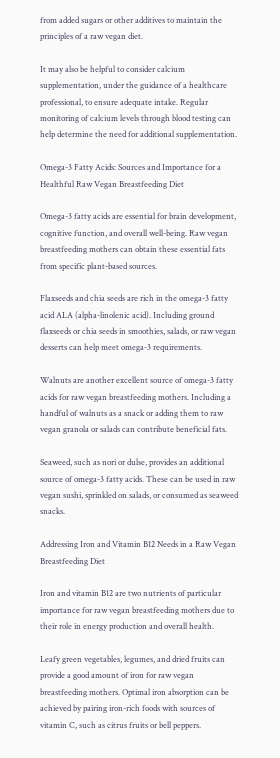from added sugars or other additives to maintain the principles of a raw vegan diet.

It may also be helpful to consider calcium supplementation, under the guidance of a healthcare professional, to ensure adequate intake. Regular monitoring of calcium levels through blood testing can help determine the need for additional supplementation.

Omega-3 Fatty Acids: Sources and Importance for a Healthful Raw Vegan Breastfeeding Diet

Omega-3 fatty acids are essential for brain development, cognitive function, and overall well-being. Raw vegan breastfeeding mothers can obtain these essential fats from specific plant-based sources.

Flaxseeds and chia seeds are rich in the omega-3 fatty acid ALA (alpha-linolenic acid). Including ground flaxseeds or chia seeds in smoothies, salads, or raw vegan desserts can help meet omega-3 requirements.

Walnuts are another excellent source of omega-3 fatty acids for raw vegan breastfeeding mothers. Including a handful of walnuts as a snack or adding them to raw vegan granola or salads can contribute beneficial fats.

Seaweed, such as nori or dulse, provides an additional source of omega-3 fatty acids. These can be used in raw vegan sushi, sprinkled on salads, or consumed as seaweed snacks.

Addressing Iron and Vitamin B12 Needs in a Raw Vegan Breastfeeding Diet

Iron and vitamin B12 are two nutrients of particular importance for raw vegan breastfeeding mothers due to their role in energy production and overall health.

Leafy green vegetables, legumes, and dried fruits can provide a good amount of iron for raw vegan breastfeeding mothers. Optimal iron absorption can be achieved by pairing iron-rich foods with sources of vitamin C, such as citrus fruits or bell peppers.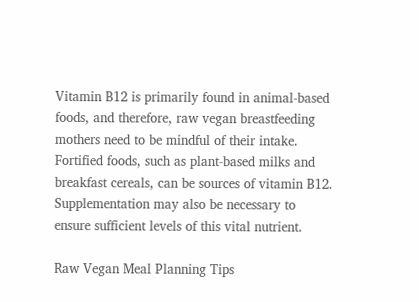Vitamin B12 is primarily found in animal-based foods, and therefore, raw vegan breastfeeding mothers need to be mindful of their intake. Fortified foods, such as plant-based milks and breakfast cereals, can be sources of vitamin B12. Supplementation may also be necessary to ensure sufficient levels of this vital nutrient.

Raw Vegan Meal Planning Tips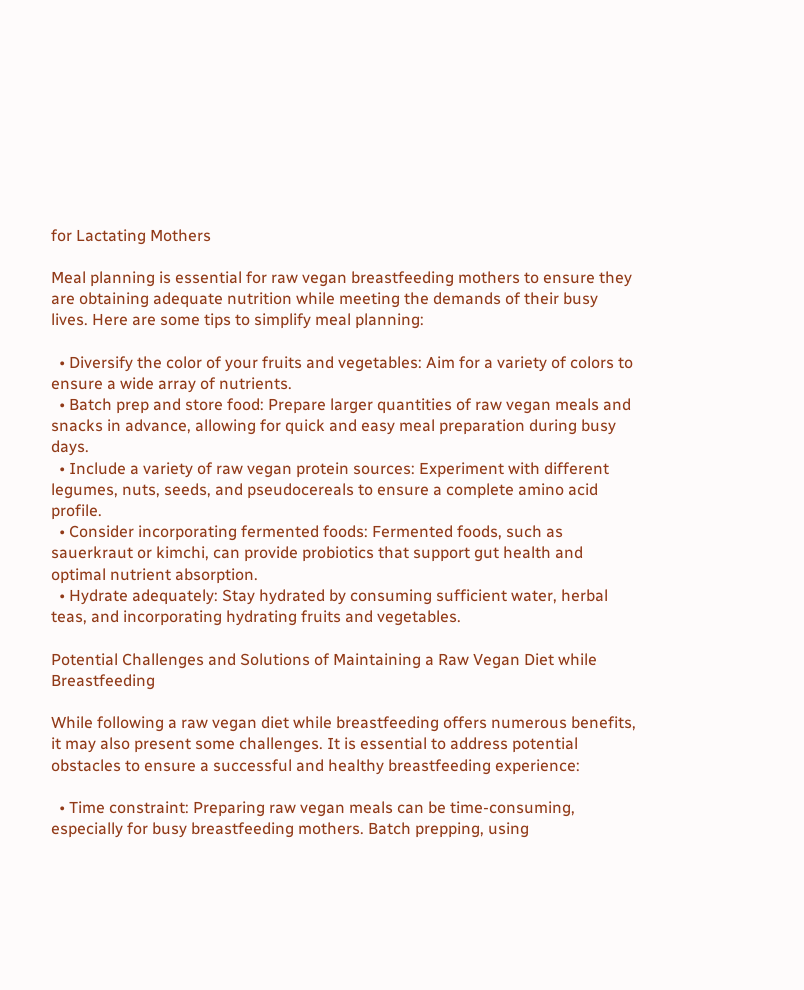for Lactating Mothers

Meal planning is essential for raw vegan breastfeeding mothers to ensure they are obtaining adequate nutrition while meeting the demands of their busy lives. Here are some tips to simplify meal planning:

  • Diversify the color of your fruits and vegetables: Aim for a variety of colors to ensure a wide array of nutrients.
  • Batch prep and store food: Prepare larger quantities of raw vegan meals and snacks in advance, allowing for quick and easy meal preparation during busy days.
  • Include a variety of raw vegan protein sources: Experiment with different legumes, nuts, seeds, and pseudocereals to ensure a complete amino acid profile.
  • Consider incorporating fermented foods: Fermented foods, such as sauerkraut or kimchi, can provide probiotics that support gut health and optimal nutrient absorption.
  • Hydrate adequately: Stay hydrated by consuming sufficient water, herbal teas, and incorporating hydrating fruits and vegetables.

Potential Challenges and Solutions of Maintaining a Raw Vegan Diet while Breastfeeding

While following a raw vegan diet while breastfeeding offers numerous benefits, it may also present some challenges. It is essential to address potential obstacles to ensure a successful and healthy breastfeeding experience:

  • Time constraint: Preparing raw vegan meals can be time-consuming, especially for busy breastfeeding mothers. Batch prepping, using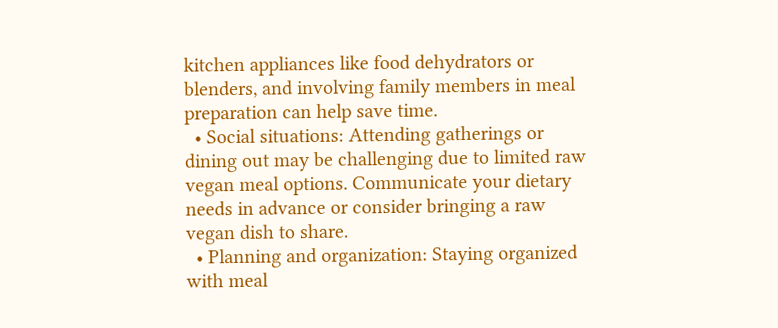kitchen appliances like food dehydrators or blenders, and involving family members in meal preparation can help save time.
  • Social situations: Attending gatherings or dining out may be challenging due to limited raw vegan meal options. Communicate your dietary needs in advance or consider bringing a raw vegan dish to share.
  • Planning and organization: Staying organized with meal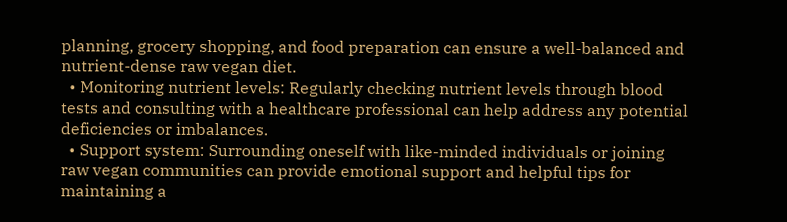planning, grocery shopping, and food preparation can ensure a well-balanced and nutrient-dense raw vegan diet.
  • Monitoring nutrient levels: Regularly checking nutrient levels through blood tests and consulting with a healthcare professional can help address any potential deficiencies or imbalances.
  • Support system: Surrounding oneself with like-minded individuals or joining raw vegan communities can provide emotional support and helpful tips for maintaining a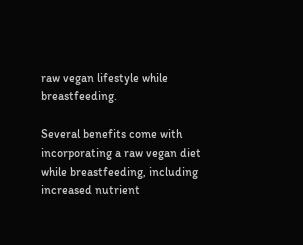raw vegan lifestyle while breastfeeding.

Several benefits come with incorporating a raw vegan diet while breastfeeding, including increased nutrient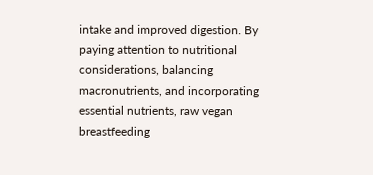intake and improved digestion. By paying attention to nutritional considerations, balancing macronutrients, and incorporating essential nutrients, raw vegan breastfeeding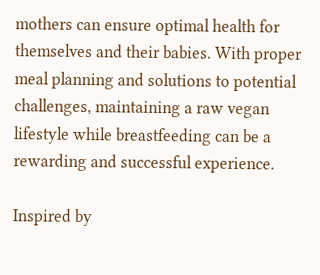mothers can ensure optimal health for themselves and their babies. With proper meal planning and solutions to potential challenges, maintaining a raw vegan lifestyle while breastfeeding can be a rewarding and successful experience.

Inspired by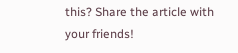this? Share the article with your friends!